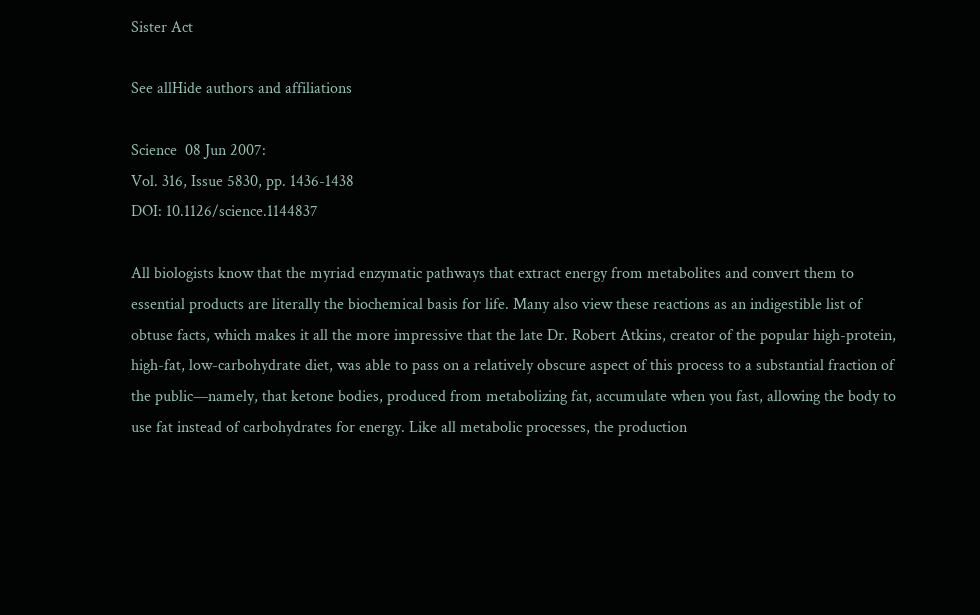Sister Act

See allHide authors and affiliations

Science  08 Jun 2007:
Vol. 316, Issue 5830, pp. 1436-1438
DOI: 10.1126/science.1144837

All biologists know that the myriad enzymatic pathways that extract energy from metabolites and convert them to essential products are literally the biochemical basis for life. Many also view these reactions as an indigestible list of obtuse facts, which makes it all the more impressive that the late Dr. Robert Atkins, creator of the popular high-protein, high-fat, low-carbohydrate diet, was able to pass on a relatively obscure aspect of this process to a substantial fraction of the public—namely, that ketone bodies, produced from metabolizing fat, accumulate when you fast, allowing the body to use fat instead of carbohydrates for energy. Like all metabolic processes, the production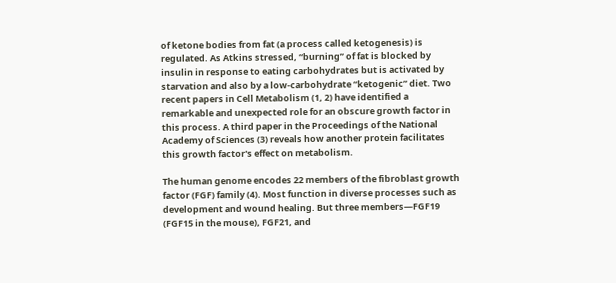of ketone bodies from fat (a process called ketogenesis) is regulated. As Atkins stressed, “burning” of fat is blocked by insulin in response to eating carbohydrates but is activated by starvation and also by a low-carbohydrate “ketogenic” diet. Two recent papers in Cell Metabolism (1, 2) have identified a remarkable and unexpected role for an obscure growth factor in this process. A third paper in the Proceedings of the National Academy of Sciences (3) reveals how another protein facilitates this growth factor's effect on metabolism.

The human genome encodes 22 members of the fibroblast growth factor (FGF) family (4). Most function in diverse processes such as development and wound healing. But three members—FGF19 (FGF15 in the mouse), FGF21, and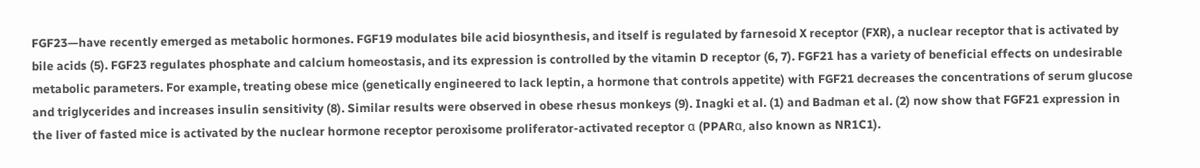FGF23—have recently emerged as metabolic hormones. FGF19 modulates bile acid biosynthesis, and itself is regulated by farnesoid X receptor (FXR), a nuclear receptor that is activated by bile acids (5). FGF23 regulates phosphate and calcium homeostasis, and its expression is controlled by the vitamin D receptor (6, 7). FGF21 has a variety of beneficial effects on undesirable metabolic parameters. For example, treating obese mice (genetically engineered to lack leptin, a hormone that controls appetite) with FGF21 decreases the concentrations of serum glucose and triglycerides and increases insulin sensitivity (8). Similar results were observed in obese rhesus monkeys (9). Inagki et al. (1) and Badman et al. (2) now show that FGF21 expression in the liver of fasted mice is activated by the nuclear hormone receptor peroxisome proliferator-activated receptor α (PPARα, also known as NR1C1).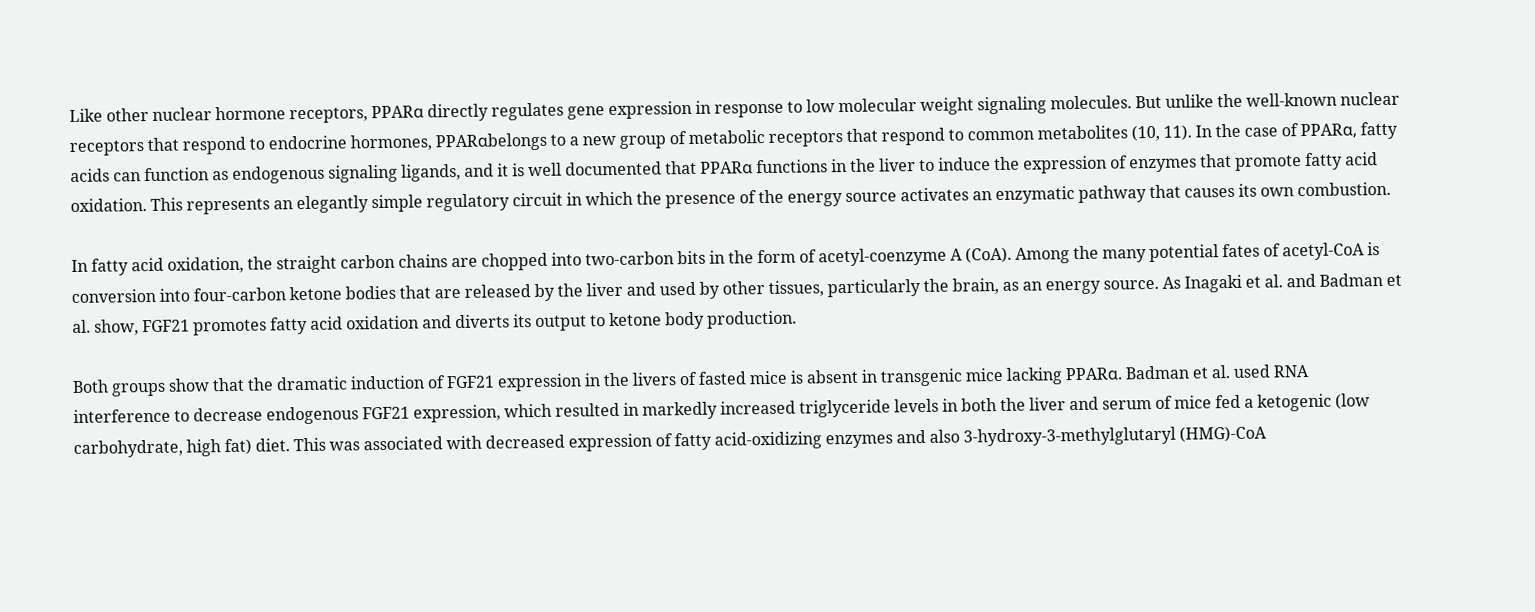Like other nuclear hormone receptors, PPARα directly regulates gene expression in response to low molecular weight signaling molecules. But unlike the well-known nuclear receptors that respond to endocrine hormones, PPARαbelongs to a new group of metabolic receptors that respond to common metabolites (10, 11). In the case of PPARα, fatty acids can function as endogenous signaling ligands, and it is well documented that PPARα functions in the liver to induce the expression of enzymes that promote fatty acid oxidation. This represents an elegantly simple regulatory circuit in which the presence of the energy source activates an enzymatic pathway that causes its own combustion.

In fatty acid oxidation, the straight carbon chains are chopped into two-carbon bits in the form of acetyl-coenzyme A (CoA). Among the many potential fates of acetyl-CoA is conversion into four-carbon ketone bodies that are released by the liver and used by other tissues, particularly the brain, as an energy source. As Inagaki et al. and Badman et al. show, FGF21 promotes fatty acid oxidation and diverts its output to ketone body production.

Both groups show that the dramatic induction of FGF21 expression in the livers of fasted mice is absent in transgenic mice lacking PPARα. Badman et al. used RNA interference to decrease endogenous FGF21 expression, which resulted in markedly increased triglyceride levels in both the liver and serum of mice fed a ketogenic (low carbohydrate, high fat) diet. This was associated with decreased expression of fatty acid-oxidizing enzymes and also 3-hydroxy-3-methylglutaryl (HMG)-CoA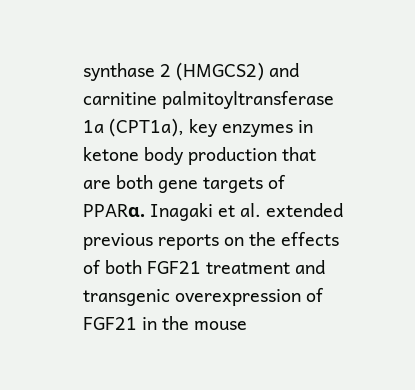synthase 2 (HMGCS2) and carnitine palmitoyltransferase 1a (CPT1a), key enzymes in ketone body production that are both gene targets of PPARα. Inagaki et al. extended previous reports on the effects of both FGF21 treatment and transgenic overexpression of FGF21 in the mouse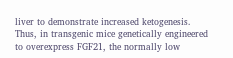liver to demonstrate increased ketogenesis. Thus, in transgenic mice genetically engineered to overexpress FGF21, the normally low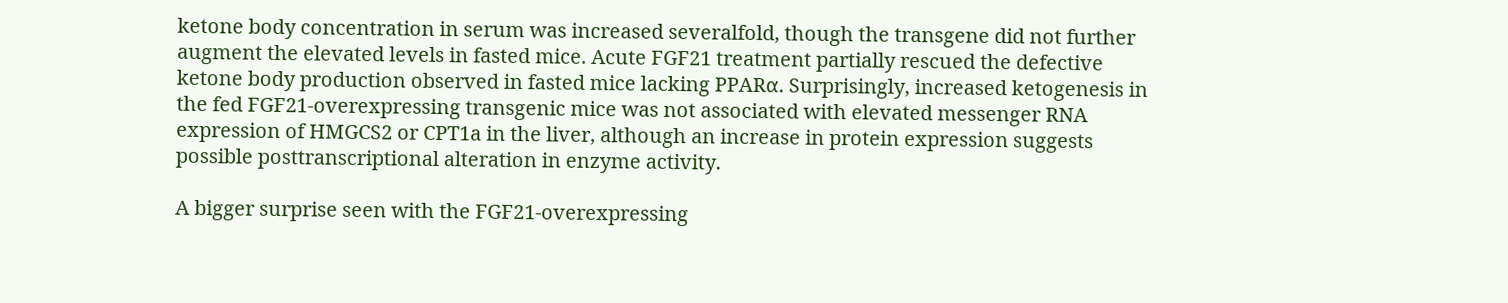ketone body concentration in serum was increased severalfold, though the transgene did not further augment the elevated levels in fasted mice. Acute FGF21 treatment partially rescued the defective ketone body production observed in fasted mice lacking PPARα. Surprisingly, increased ketogenesis in the fed FGF21-overexpressing transgenic mice was not associated with elevated messenger RNA expression of HMGCS2 or CPT1a in the liver, although an increase in protein expression suggests possible posttranscriptional alteration in enzyme activity.

A bigger surprise seen with the FGF21-overexpressing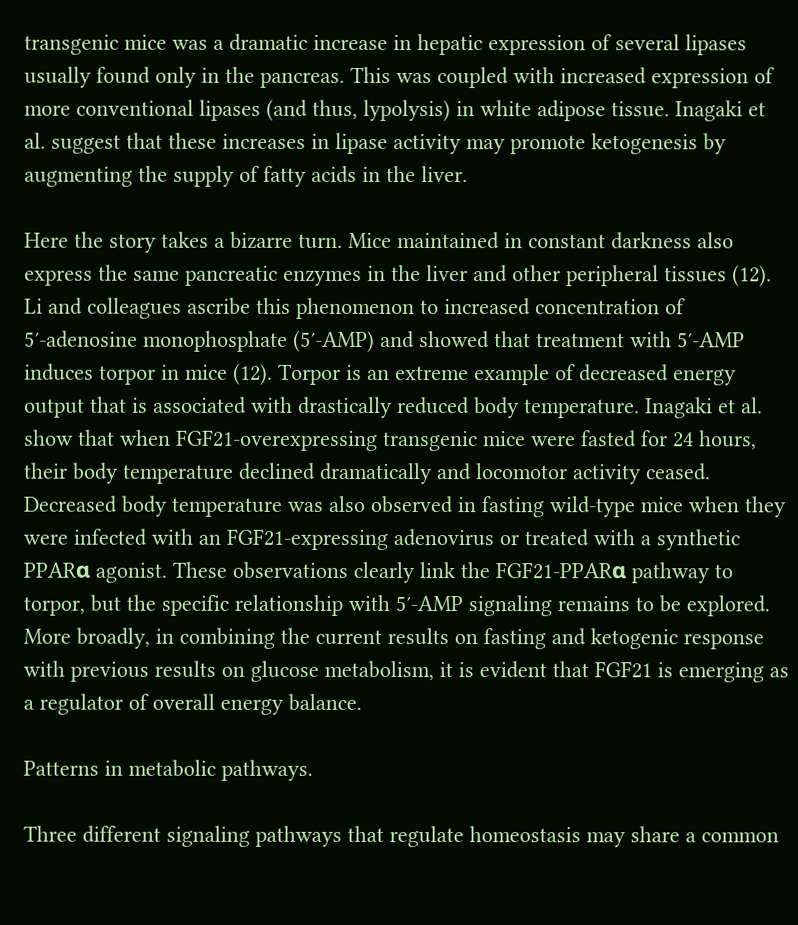transgenic mice was a dramatic increase in hepatic expression of several lipases usually found only in the pancreas. This was coupled with increased expression of more conventional lipases (and thus, lypolysis) in white adipose tissue. Inagaki et al. suggest that these increases in lipase activity may promote ketogenesis by augmenting the supply of fatty acids in the liver.

Here the story takes a bizarre turn. Mice maintained in constant darkness also express the same pancreatic enzymes in the liver and other peripheral tissues (12). Li and colleagues ascribe this phenomenon to increased concentration of 5′-adenosine monophosphate (5′-AMP) and showed that treatment with 5′-AMP induces torpor in mice (12). Torpor is an extreme example of decreased energy output that is associated with drastically reduced body temperature. Inagaki et al. show that when FGF21-overexpressing transgenic mice were fasted for 24 hours, their body temperature declined dramatically and locomotor activity ceased. Decreased body temperature was also observed in fasting wild-type mice when they were infected with an FGF21-expressing adenovirus or treated with a synthetic PPARα agonist. These observations clearly link the FGF21-PPARα pathway to torpor, but the specific relationship with 5′-AMP signaling remains to be explored. More broadly, in combining the current results on fasting and ketogenic response with previous results on glucose metabolism, it is evident that FGF21 is emerging as a regulator of overall energy balance.

Patterns in metabolic pathways.

Three different signaling pathways that regulate homeostasis may share a common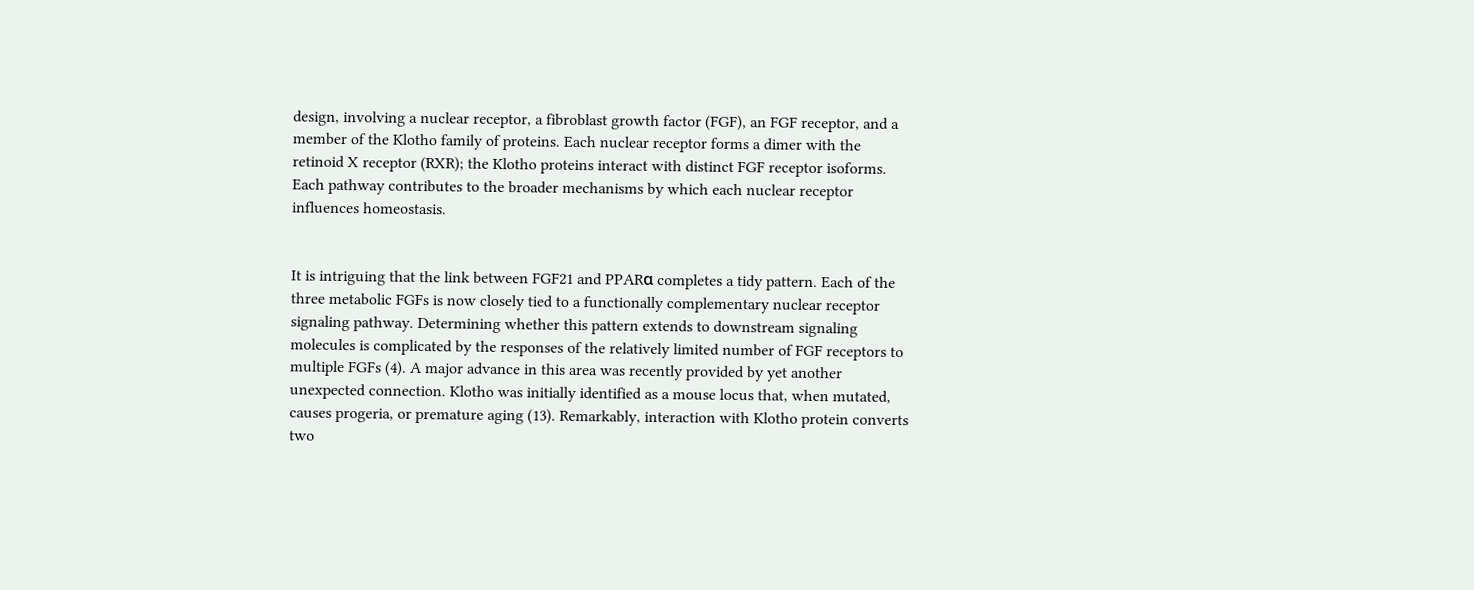design, involving a nuclear receptor, a fibroblast growth factor (FGF), an FGF receptor, and a member of the Klotho family of proteins. Each nuclear receptor forms a dimer with the retinoid X receptor (RXR); the Klotho proteins interact with distinct FGF receptor isoforms. Each pathway contributes to the broader mechanisms by which each nuclear receptor influences homeostasis.


It is intriguing that the link between FGF21 and PPARα completes a tidy pattern. Each of the three metabolic FGFs is now closely tied to a functionally complementary nuclear receptor signaling pathway. Determining whether this pattern extends to downstream signaling molecules is complicated by the responses of the relatively limited number of FGF receptors to multiple FGFs (4). A major advance in this area was recently provided by yet another unexpected connection. Klotho was initially identified as a mouse locus that, when mutated, causes progeria, or premature aging (13). Remarkably, interaction with Klotho protein converts two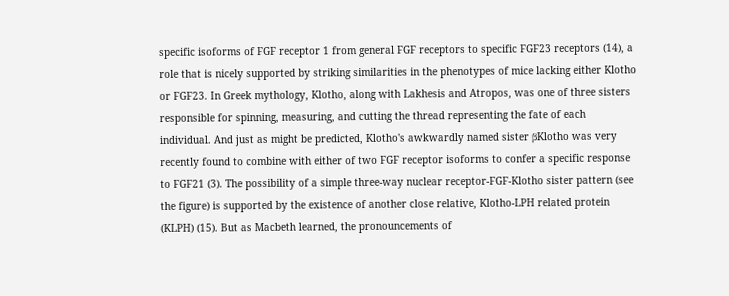specific isoforms of FGF receptor 1 from general FGF receptors to specific FGF23 receptors (14), a role that is nicely supported by striking similarities in the phenotypes of mice lacking either Klotho or FGF23. In Greek mythology, Klotho, along with Lakhesis and Atropos, was one of three sisters responsible for spinning, measuring, and cutting the thread representing the fate of each individual. And just as might be predicted, Klotho's awkwardly named sister βKlotho was very recently found to combine with either of two FGF receptor isoforms to confer a specific response to FGF21 (3). The possibility of a simple three-way nuclear receptor-FGF-Klotho sister pattern (see the figure) is supported by the existence of another close relative, Klotho-LPH related protein (KLPH) (15). But as Macbeth learned, the pronouncements of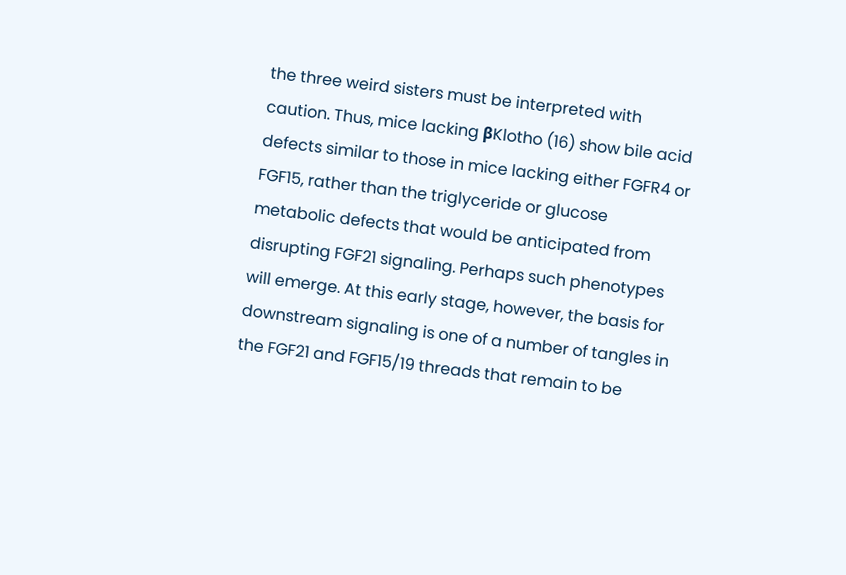the three weird sisters must be interpreted with caution. Thus, mice lacking βKlotho (16) show bile acid defects similar to those in mice lacking either FGFR4 or FGF15, rather than the triglyceride or glucose metabolic defects that would be anticipated from disrupting FGF21 signaling. Perhaps such phenotypes will emerge. At this early stage, however, the basis for downstream signaling is one of a number of tangles in the FGF21 and FGF15/19 threads that remain to be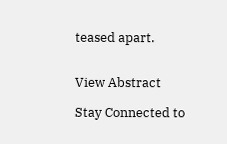teased apart.


View Abstract

Stay Connected to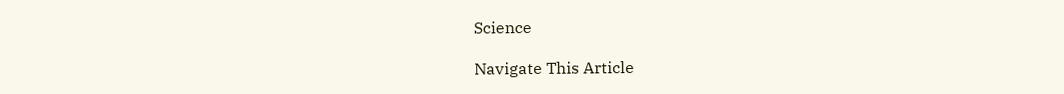Science

Navigate This Article